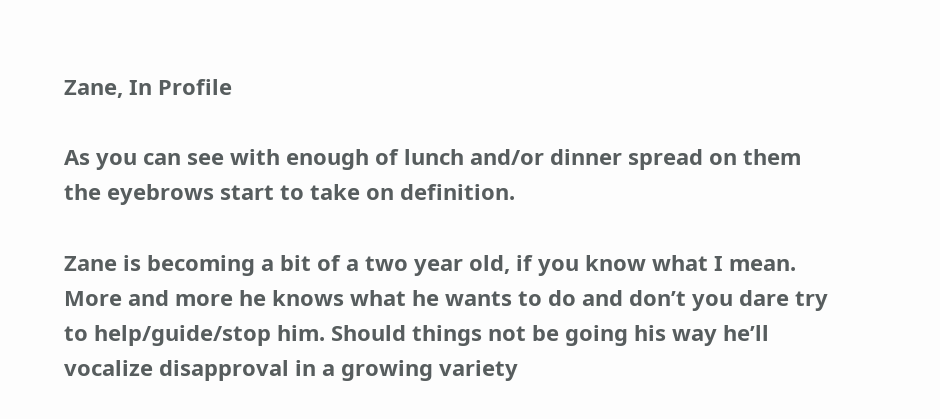Zane, In Profile

As you can see with enough of lunch and/or dinner spread on them the eyebrows start to take on definition.

Zane is becoming a bit of a two year old, if you know what I mean. More and more he knows what he wants to do and don’t you dare try to help/guide/stop him. Should things not be going his way he’ll vocalize disapproval in a growing variety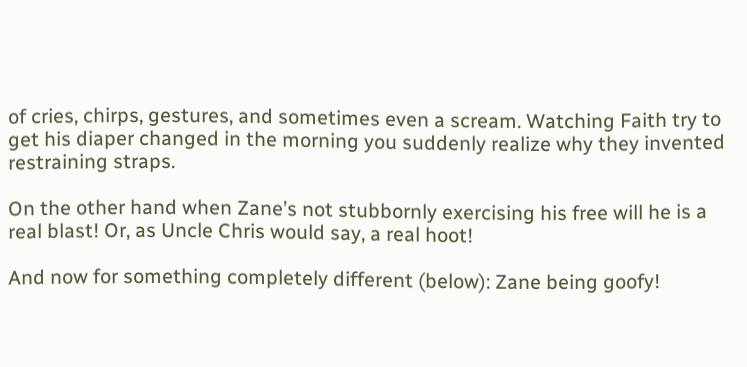of cries, chirps, gestures, and sometimes even a scream. Watching Faith try to get his diaper changed in the morning you suddenly realize why they invented restraining straps.

On the other hand when Zane’s not stubbornly exercising his free will he is a real blast! Or, as Uncle Chris would say, a real hoot!

And now for something completely different (below): Zane being goofy!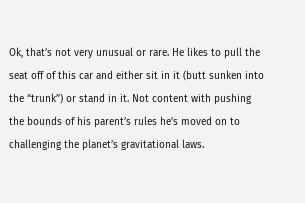Ok, that’s not very unusual or rare. He likes to pull the seat off of this car and either sit in it (butt sunken into the “trunk”) or stand in it. Not content with pushing the bounds of his parent’s rules he’s moved on to challenging the planet’s gravitational laws.